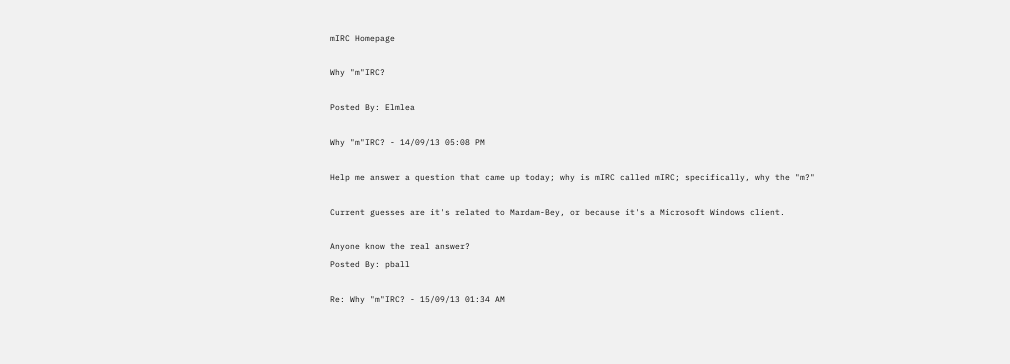mIRC Homepage

Why "m"IRC?

Posted By: Elmlea

Why "m"IRC? - 14/09/13 05:08 PM

Help me answer a question that came up today; why is mIRC called mIRC; specifically, why the "m?"

Current guesses are it's related to Mardam-Bey, or because it's a Microsoft Windows client.

Anyone know the real answer?
Posted By: pball

Re: Why "m"IRC? - 15/09/13 01:34 AM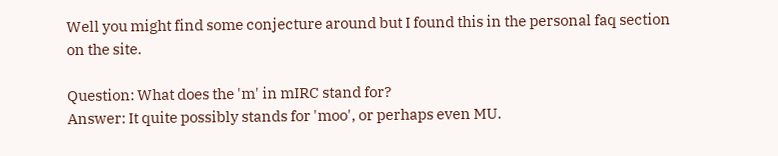Well you might find some conjecture around but I found this in the personal faq section on the site.

Question: What does the 'm' in mIRC stand for?
Answer: It quite possibly stands for 'moo', or perhaps even MU.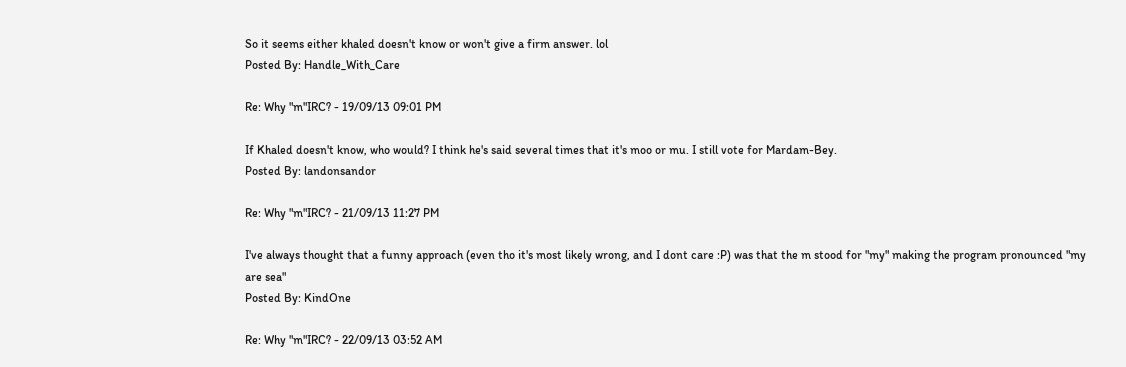So it seems either khaled doesn't know or won't give a firm answer. lol
Posted By: Handle_With_Care

Re: Why "m"IRC? - 19/09/13 09:01 PM

If Khaled doesn't know, who would? I think he's said several times that it's moo or mu. I still vote for Mardam-Bey.
Posted By: landonsandor

Re: Why "m"IRC? - 21/09/13 11:27 PM

I've always thought that a funny approach (even tho it's most likely wrong, and I dont care :P) was that the m stood for "my" making the program pronounced "my are sea"
Posted By: KindOne

Re: Why "m"IRC? - 22/09/13 03:52 AM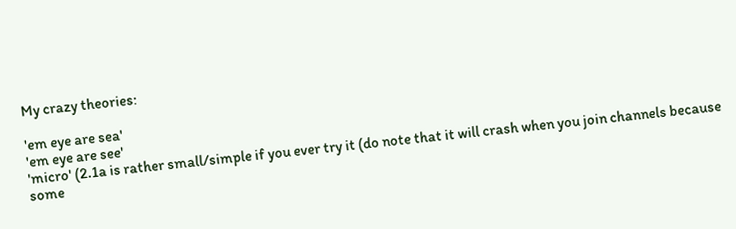My crazy theories:

'em eye are sea'
'em eye are see'
'micro' (2.1a is rather small/simple if you ever try it (do note that it will crash when you join channels because some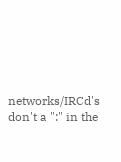networks/IRCd's don't a ":" in the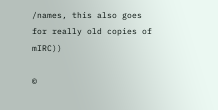/names, this also goes for really old copies of mIRC))

©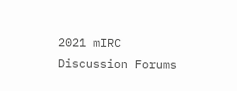2021 mIRC Discussion Forums